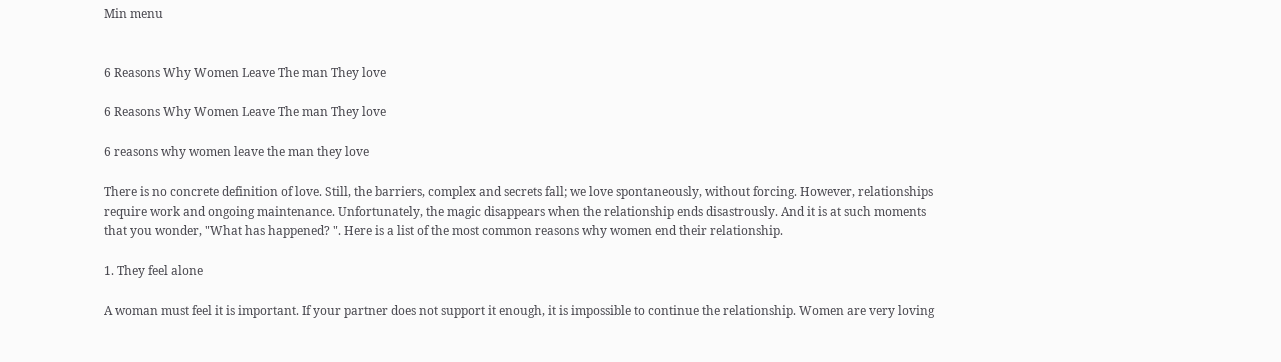Min menu


6 Reasons Why Women Leave The man They love

6 Reasons Why Women Leave The man They love

6 reasons why women leave the man they love

There is no concrete definition of love. Still, the barriers, complex and secrets fall; we love spontaneously, without forcing. However, relationships require work and ongoing maintenance. Unfortunately, the magic disappears when the relationship ends disastrously. And it is at such moments that you wonder, "What has happened? ". Here is a list of the most common reasons why women end their relationship.

1. They feel alone

A woman must feel it is important. If your partner does not support it enough, it is impossible to continue the relationship. Women are very loving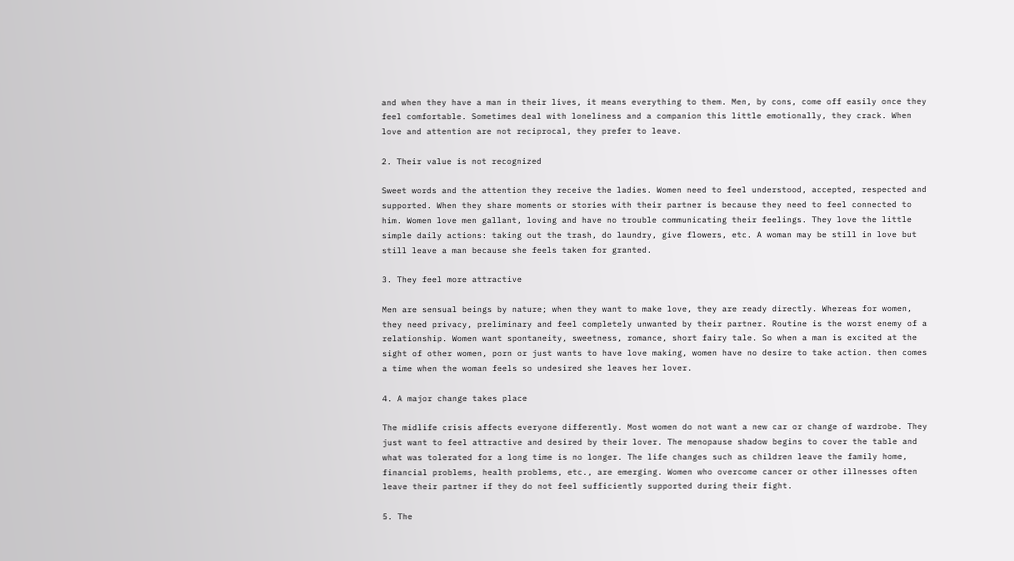and when they have a man in their lives, it means everything to them. Men, by cons, come off easily once they feel comfortable. Sometimes deal with loneliness and a companion this little emotionally, they crack. When love and attention are not reciprocal, they prefer to leave.

2. Their value is not recognized

Sweet words and the attention they receive the ladies. Women need to feel understood, accepted, respected and supported. When they share moments or stories with their partner is because they need to feel connected to him. Women love men gallant, loving and have no trouble communicating their feelings. They love the little simple daily actions: taking out the trash, do laundry, give flowers, etc. A woman may be still in love but still leave a man because she feels taken for granted.

3. They feel more attractive

Men are sensual beings by nature; when they want to make love, they are ready directly. Whereas for women, they need privacy, preliminary and feel completely unwanted by their partner. Routine is the worst enemy of a relationship. Women want spontaneity, sweetness, romance, short fairy tale. So when a man is excited at the sight of other women, porn or just wants to have love making, women have no desire to take action. then comes a time when the woman feels so undesired she leaves her lover.

4. A major change takes place

The midlife crisis affects everyone differently. Most women do not want a new car or change of wardrobe. They just want to feel attractive and desired by their lover. The menopause shadow begins to cover the table and what was tolerated for a long time is no longer. The life changes such as children leave the family home, financial problems, health problems, etc., are emerging. Women who overcome cancer or other illnesses often leave their partner if they do not feel sufficiently supported during their fight.

5. The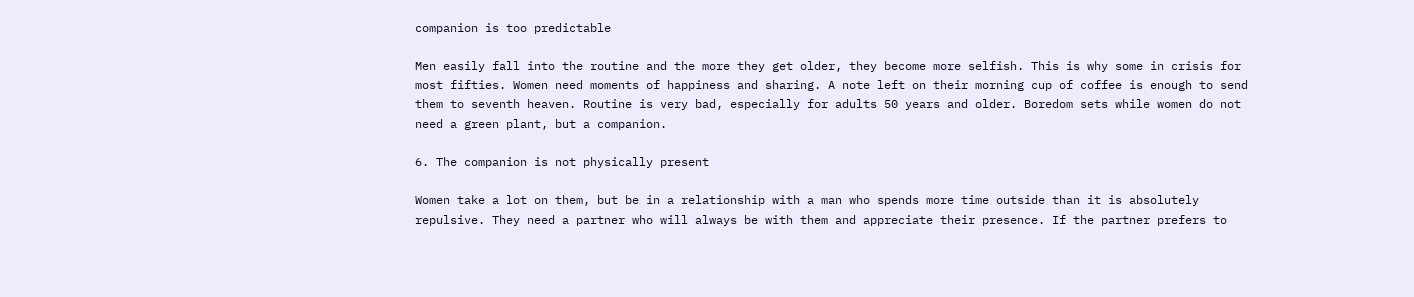companion is too predictable

Men easily fall into the routine and the more they get older, they become more selfish. This is why some in crisis for most fifties. Women need moments of happiness and sharing. A note left on their morning cup of coffee is enough to send them to seventh heaven. Routine is very bad, especially for adults 50 years and older. Boredom sets while women do not need a green plant, but a companion.

6. The companion is not physically present

Women take a lot on them, but be in a relationship with a man who spends more time outside than it is absolutely repulsive. They need a partner who will always be with them and appreciate their presence. If the partner prefers to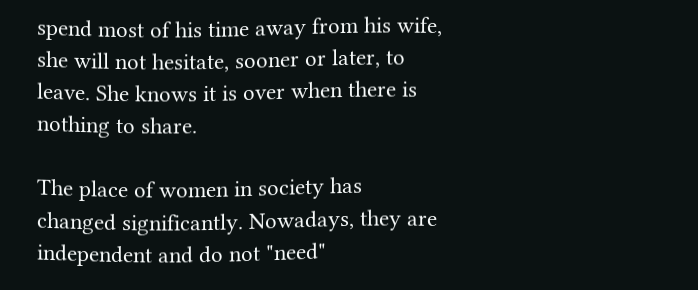spend most of his time away from his wife, she will not hesitate, sooner or later, to leave. She knows it is over when there is nothing to share.

The place of women in society has changed significantly. Nowadays, they are independent and do not "need"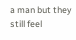a man but they still feel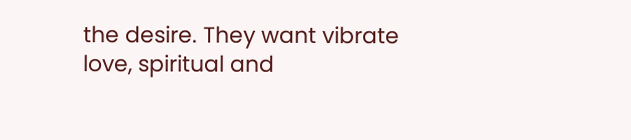the desire. They want vibrate love, spiritual and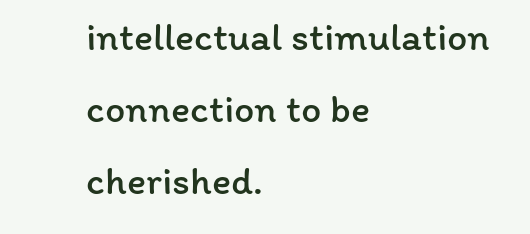intellectual stimulation connection to be cherished.